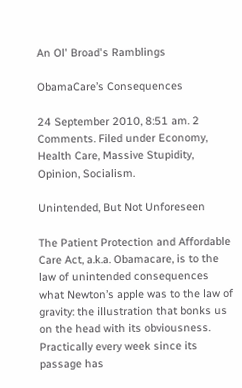An Ol' Broad's Ramblings

ObamaCare’s Consequences

24 September 2010, 8:51 am. 2 Comments. Filed under Economy, Health Care, Massive Stupidity, Opinion, Socialism.

Unintended, But Not Unforeseen

The Patient Protection and Affordable Care Act, a.k.a. Obamacare, is to the law of unintended consequences what Newton’s apple was to the law of gravity: the illustration that bonks us on the head with its obviousness. Practically every week since its passage has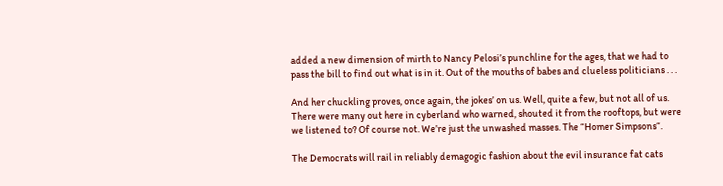added a new dimension of mirth to Nancy Pelosi’s punchline for the ages, that we had to pass the bill to find out what is in it. Out of the mouths of babes and clueless politicians . . .

And her chuckling proves, once again, the jokes’ on us. Well, quite a few, but not all of us. There were many out here in cyberland who warned, shouted it from the rooftops, but were we listened to? Of course not. We’re just the unwashed masses. The “Homer Simpsons“.

The Democrats will rail in reliably demagogic fashion about the evil insurance fat cats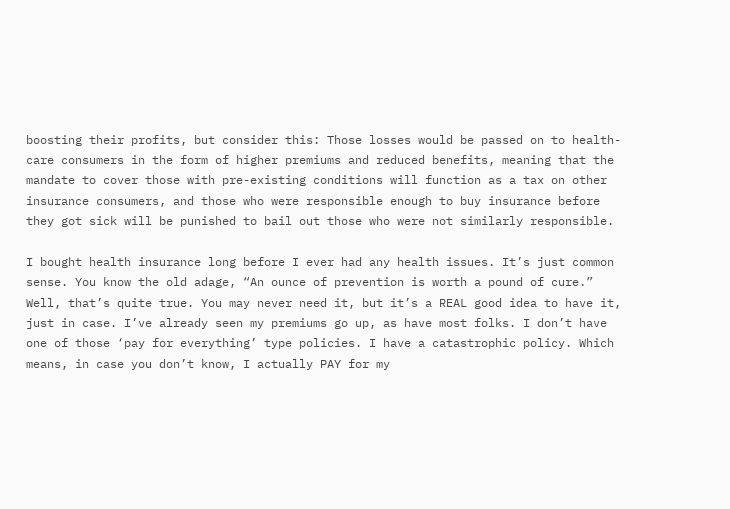boosting their profits, but consider this: Those losses would be passed on to health-care consumers in the form of higher premiums and reduced benefits, meaning that the mandate to cover those with pre-existing conditions will function as a tax on other insurance consumers, and those who were responsible enough to buy insurance before they got sick will be punished to bail out those who were not similarly responsible.

I bought health insurance long before I ever had any health issues. It’s just common sense. You know the old adage, “An ounce of prevention is worth a pound of cure.” Well, that’s quite true. You may never need it, but it’s a REAL good idea to have it, just in case. I’ve already seen my premiums go up, as have most folks. I don’t have one of those ‘pay for everything’ type policies. I have a catastrophic policy. Which means, in case you don’t know, I actually PAY for my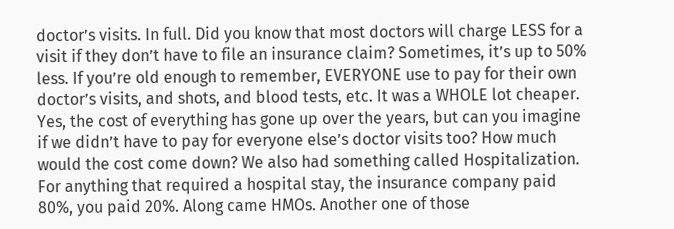doctor’s visits. In full. Did you know that most doctors will charge LESS for a visit if they don’t have to file an insurance claim? Sometimes, it’s up to 50% less. If you’re old enough to remember, EVERYONE use to pay for their own doctor’s visits, and shots, and blood tests, etc. It was a WHOLE lot cheaper. Yes, the cost of everything has gone up over the years, but can you imagine if we didn’t have to pay for everyone else’s doctor visits too? How much would the cost come down? We also had something called Hospitalization. For anything that required a hospital stay, the insurance company paid 80%, you paid 20%. Along came HMOs. Another one of those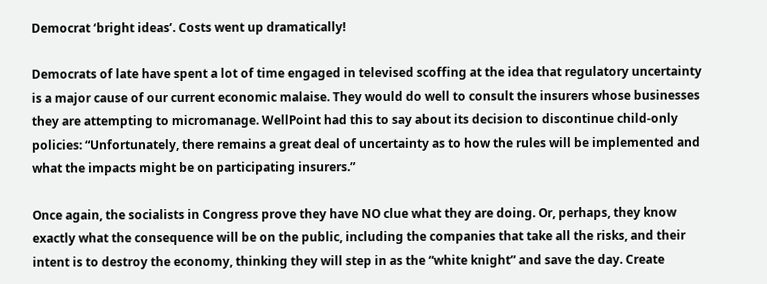Democrat ‘bright ideas’. Costs went up dramatically!

Democrats of late have spent a lot of time engaged in televised scoffing at the idea that regulatory uncertainty is a major cause of our current economic malaise. They would do well to consult the insurers whose businesses they are attempting to micromanage. WellPoint had this to say about its decision to discontinue child-only policies: “Unfortunately, there remains a great deal of uncertainty as to how the rules will be implemented and what the impacts might be on participating insurers.”

Once again, the socialists in Congress prove they have NO clue what they are doing. Or, perhaps, they know exactly what the consequence will be on the public, including the companies that take all the risks, and their intent is to destroy the economy, thinking they will step in as the “white knight” and save the day. Create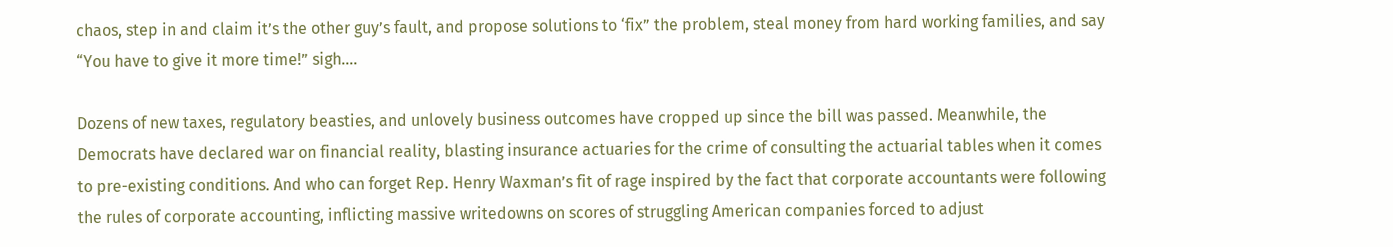chaos, step in and claim it’s the other guy’s fault, and propose solutions to ‘fix” the problem, steal money from hard working families, and say “You have to give it more time!” sigh….

Dozens of new taxes, regulatory beasties, and unlovely business outcomes have cropped up since the bill was passed. Meanwhile, the Democrats have declared war on financial reality, blasting insurance actuaries for the crime of consulting the actuarial tables when it comes to pre-existing conditions. And who can forget Rep. Henry Waxman’s fit of rage inspired by the fact that corporate accountants were following the rules of corporate accounting, inflicting massive writedowns on scores of struggling American companies forced to adjust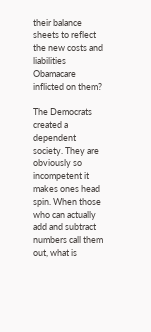their balance sheets to reflect the new costs and liabilities Obamacare inflicted on them?

The Democrats created a dependent society. They are obviously so incompetent it makes ones head spin. When those who can actually add and subtract numbers call them out, what is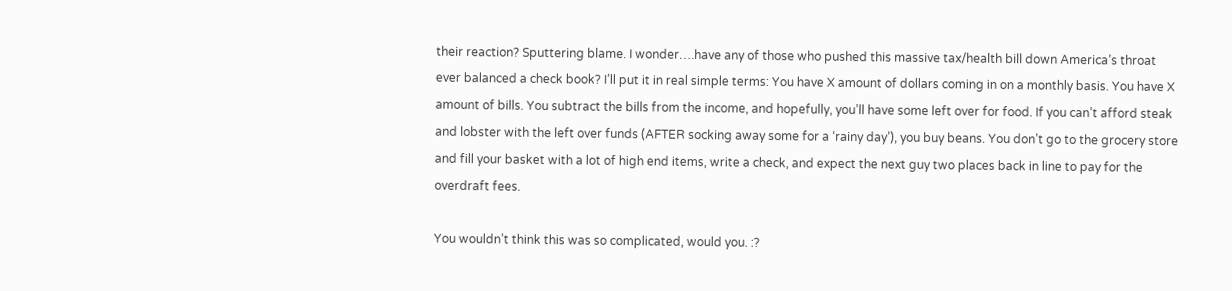their reaction? Sputtering blame. I wonder….have any of those who pushed this massive tax/health bill down America’s throat ever balanced a check book? I’ll put it in real simple terms: You have X amount of dollars coming in on a monthly basis. You have X amount of bills. You subtract the bills from the income, and hopefully, you’ll have some left over for food. If you can’t afford steak and lobster with the left over funds (AFTER socking away some for a ‘rainy day’), you buy beans. You don’t go to the grocery store and fill your basket with a lot of high end items, write a check, and expect the next guy two places back in line to pay for the overdraft fees.

You wouldn’t think this was so complicated, would you. :?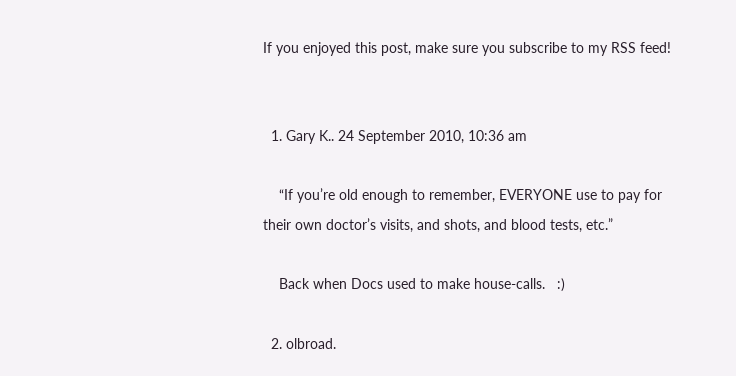If you enjoyed this post, make sure you subscribe to my RSS feed!


  1. Gary K.. 24 September 2010, 10:36 am

    “If you’re old enough to remember, EVERYONE use to pay for their own doctor’s visits, and shots, and blood tests, etc.”

    Back when Docs used to make house-calls.   :)

  2. olbroad.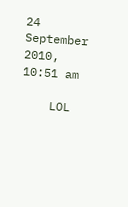24 September 2010, 10:51 am

    LOL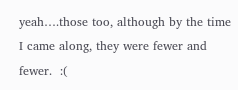yeah….those too, although by the time I came along, they were fewer and fewer.  :(